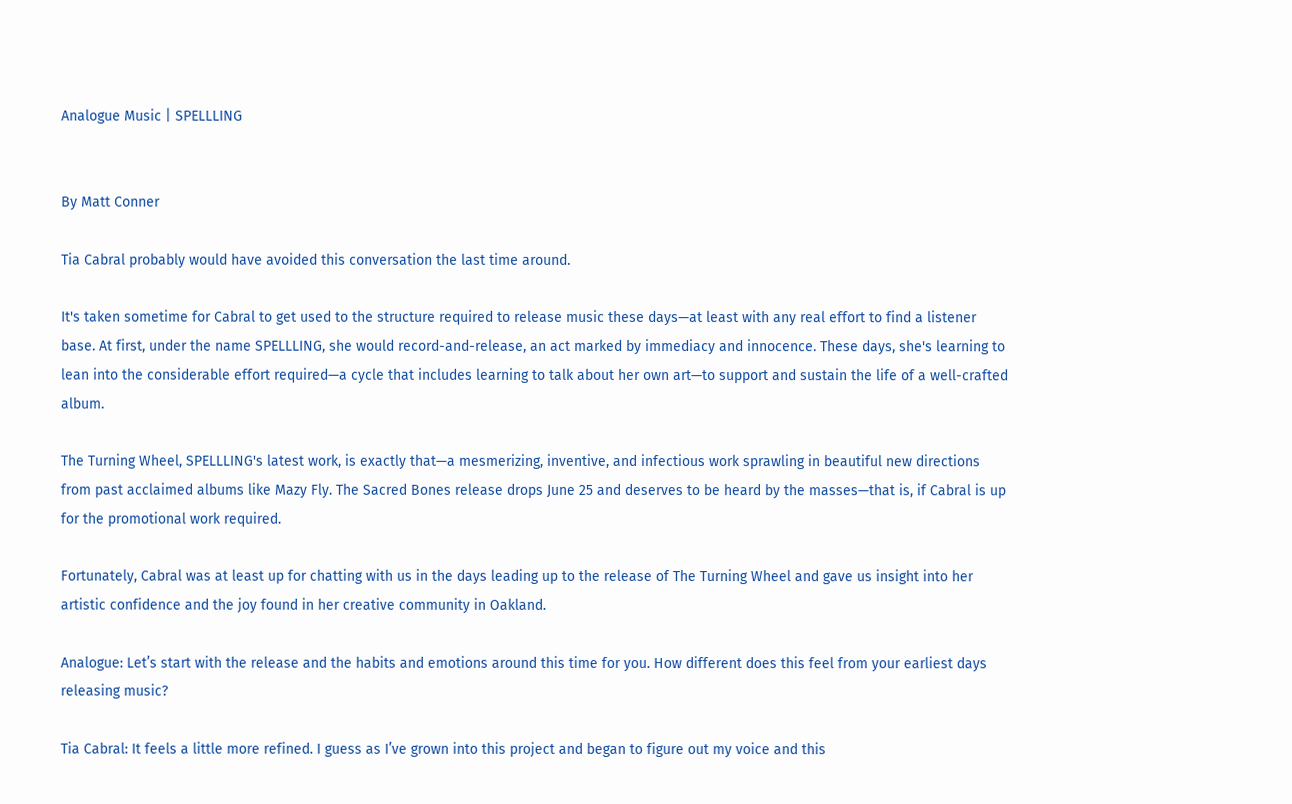Analogue Music | SPELLLING


By Matt Conner

Tia Cabral probably would have avoided this conversation the last time around.

It's taken sometime for Cabral to get used to the structure required to release music these days—at least with any real effort to find a listener base. At first, under the name SPELLLING, she would record-and-release, an act marked by immediacy and innocence. These days, she's learning to lean into the considerable effort required—a cycle that includes learning to talk about her own art—to support and sustain the life of a well-crafted album.

The Turning Wheel, SPELLLING's latest work, is exactly that—a mesmerizing, inventive, and infectious work sprawling in beautiful new directions from past acclaimed albums like Mazy Fly. The Sacred Bones release drops June 25 and deserves to be heard by the masses—that is, if Cabral is up for the promotional work required.

Fortunately, Cabral was at least up for chatting with us in the days leading up to the release of The Turning Wheel and gave us insight into her artistic confidence and the joy found in her creative community in Oakland.

Analogue: Let’s start with the release and the habits and emotions around this time for you. How different does this feel from your earliest days releasing music?

Tia Cabral: It feels a little more refined. I guess as I’ve grown into this project and began to figure out my voice and this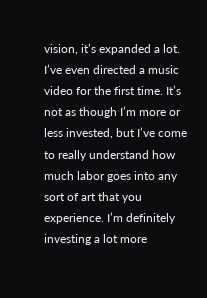vision, it’s expanded a lot. I’ve even directed a music video for the first time. It’s not as though I’m more or less invested, but I’ve come to really understand how much labor goes into any sort of art that you experience. I’m definitely investing a lot more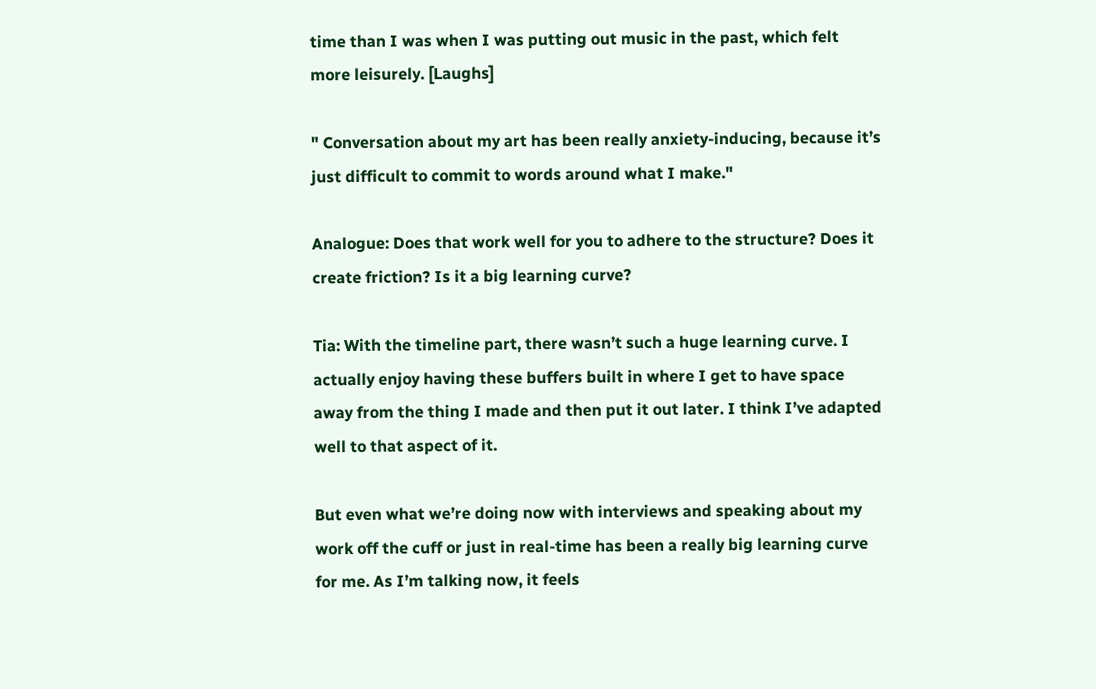time than I was when I was putting out music in the past, which felt more leisurely. [Laughs]

" Conversation about my art has been really anxiety-inducing, because it’s just difficult to commit to words around what I make."

Analogue: Does that work well for you to adhere to the structure? Does it create friction? Is it a big learning curve?

Tia: With the timeline part, there wasn’t such a huge learning curve. I actually enjoy having these buffers built in where I get to have space away from the thing I made and then put it out later. I think I’ve adapted well to that aspect of it.

But even what we’re doing now with interviews and speaking about my work off the cuff or just in real-time has been a really big learning curve for me. As I’m talking now, it feels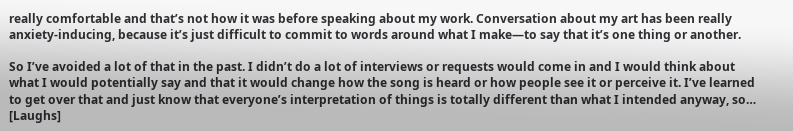really comfortable and that’s not how it was before speaking about my work. Conversation about my art has been really anxiety-inducing, because it’s just difficult to commit to words around what I make—to say that it’s one thing or another.

So I’ve avoided a lot of that in the past. I didn’t do a lot of interviews or requests would come in and I would think about what I would potentially say and that it would change how the song is heard or how people see it or perceive it. I’ve learned to get over that and just know that everyone’s interpretation of things is totally different than what I intended anyway, so… [Laughs]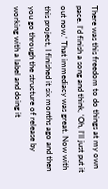There was this freedom to do things at my own pace. I’d finish a song and think, ‘Oh, I’ll just put it out now.’ That immediacy was great. Now with this project, I finished it six months ago and then you go through the structure of release by working with a label and doing it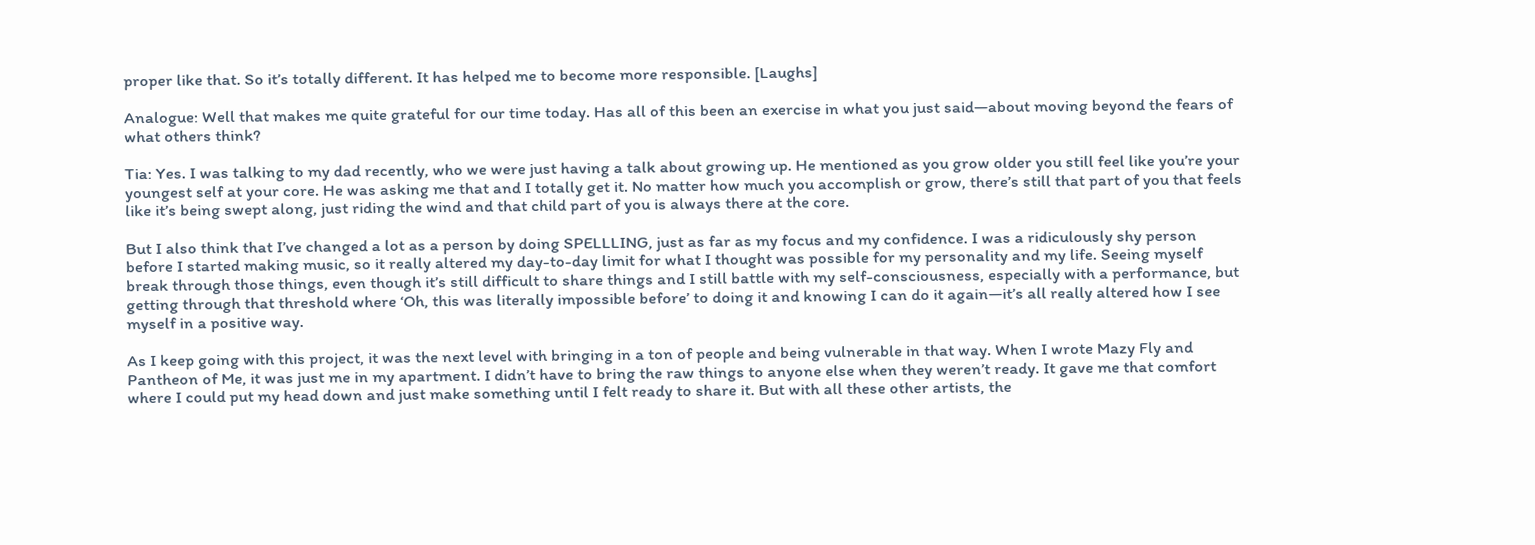proper like that. So it’s totally different. It has helped me to become more responsible. [Laughs]

Analogue: Well that makes me quite grateful for our time today. Has all of this been an exercise in what you just said—about moving beyond the fears of what others think?

Tia: Yes. I was talking to my dad recently, who we were just having a talk about growing up. He mentioned as you grow older you still feel like you’re your youngest self at your core. He was asking me that and I totally get it. No matter how much you accomplish or grow, there’s still that part of you that feels like it’s being swept along, just riding the wind and that child part of you is always there at the core.

But I also think that I’ve changed a lot as a person by doing SPELLLING, just as far as my focus and my confidence. I was a ridiculously shy person before I started making music, so it really altered my day-to-day limit for what I thought was possible for my personality and my life. Seeing myself break through those things, even though it’s still difficult to share things and I still battle with my self-consciousness, especially with a performance, but getting through that threshold where ‘Oh, this was literally impossible before’ to doing it and knowing I can do it again—it’s all really altered how I see myself in a positive way.

As I keep going with this project, it was the next level with bringing in a ton of people and being vulnerable in that way. When I wrote Mazy Fly and Pantheon of Me, it was just me in my apartment. I didn’t have to bring the raw things to anyone else when they weren’t ready. It gave me that comfort where I could put my head down and just make something until I felt ready to share it. But with all these other artists, the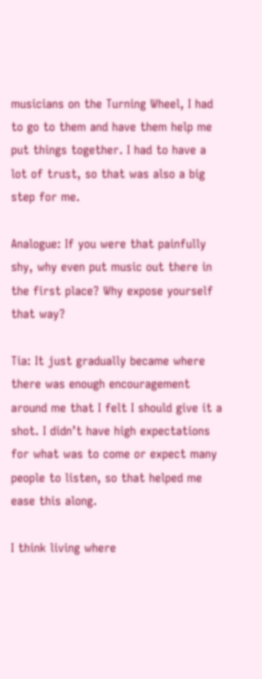musicians on the Turning Wheel, I had to go to them and have them help me put things together. I had to have a lot of trust, so that was also a big step for me.

Analogue: If you were that painfully shy, why even put music out there in the first place? Why expose yourself that way?

Tia: It just gradually became where there was enough encouragement around me that I felt I should give it a shot. I didn’t have high expectations for what was to come or expect many people to listen, so that helped me ease this along.

I think living where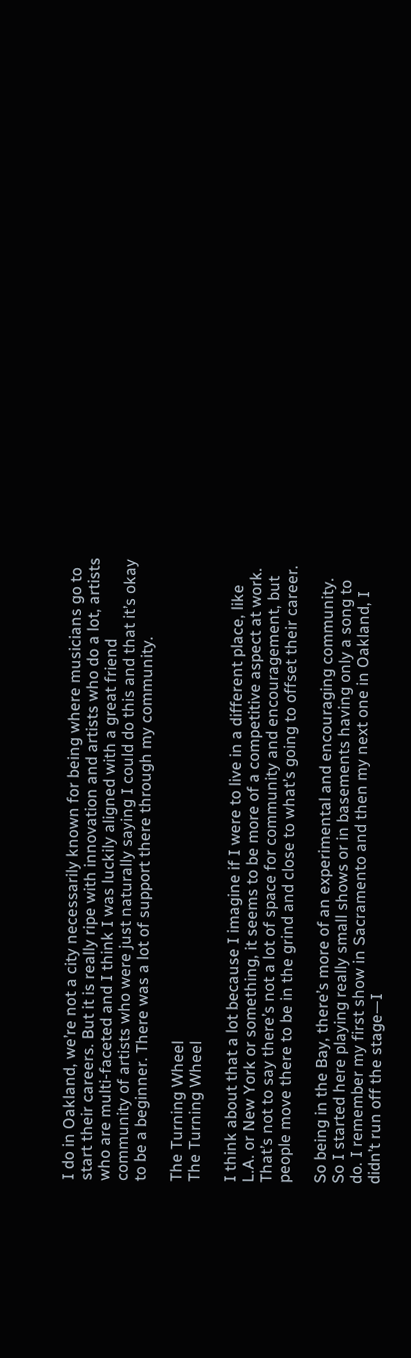I do in Oakland, we’re not a city necessarily known for being where musicians go to start their careers. But it is really ripe with innovation and artists who do a lot, artists who are multi-faceted and I think I was luckily aligned with a great friend community of artists who were just naturally saying I could do this and that it’s okay to be a beginner. There was a lot of support there through my community.

The Turning Wheel
The Turning Wheel

I think about that a lot because I imagine if I were to live in a different place, like L.A. or New York or something, it seems to be more of a competitive aspect at work. That’s not to say there’s not a lot of space for community and encouragement, but people move there to be in the grind and close to what’s going to offset their career.

So being in the Bay, there’s more of an experimental and encouraging community. So I started here playing really small shows or in basements having only a song to do. I remember my first show in Sacramento and then my next one in Oakland, I didn’t run off the stage—I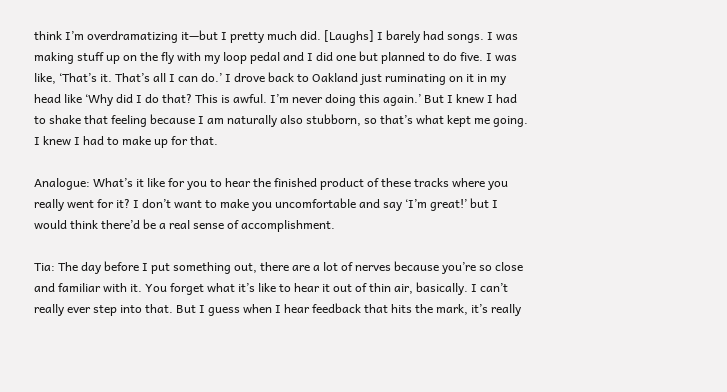think I’m overdramatizing it—but I pretty much did. [Laughs] I barely had songs. I was making stuff up on the fly with my loop pedal and I did one but planned to do five. I was like, ‘That’s it. That’s all I can do.’ I drove back to Oakland just ruminating on it in my head like ‘Why did I do that? This is awful. I’m never doing this again.’ But I knew I had to shake that feeling because I am naturally also stubborn, so that’s what kept me going. I knew I had to make up for that.

Analogue: What’s it like for you to hear the finished product of these tracks where you really went for it? I don’t want to make you uncomfortable and say ‘I’m great!’ but I would think there’d be a real sense of accomplishment.

Tia: The day before I put something out, there are a lot of nerves because you’re so close and familiar with it. You forget what it’s like to hear it out of thin air, basically. I can’t really ever step into that. But I guess when I hear feedback that hits the mark, it’s really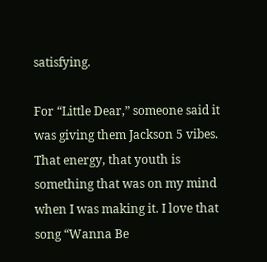satisfying.

For “Little Dear,” someone said it was giving them Jackson 5 vibes. That energy, that youth is something that was on my mind when I was making it. I love that song “Wanna Be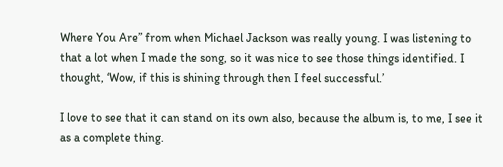Where You Are” from when Michael Jackson was really young. I was listening to that a lot when I made the song, so it was nice to see those things identified. I thought, ‘Wow, if this is shining through then I feel successful.’

I love to see that it can stand on its own also, because the album is, to me, I see it as a complete thing.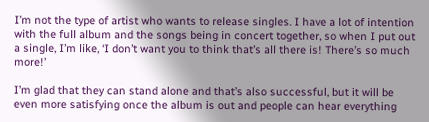I’m not the type of artist who wants to release singles. I have a lot of intention with the full album and the songs being in concert together, so when I put out a single, I’m like, ‘I don’t want you to think that’s all there is! There’s so much more!’

I’m glad that they can stand alone and that’s also successful, but it will be even more satisfying once the album is out and people can hear everything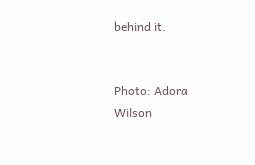behind it.


Photo: Adora Wilson